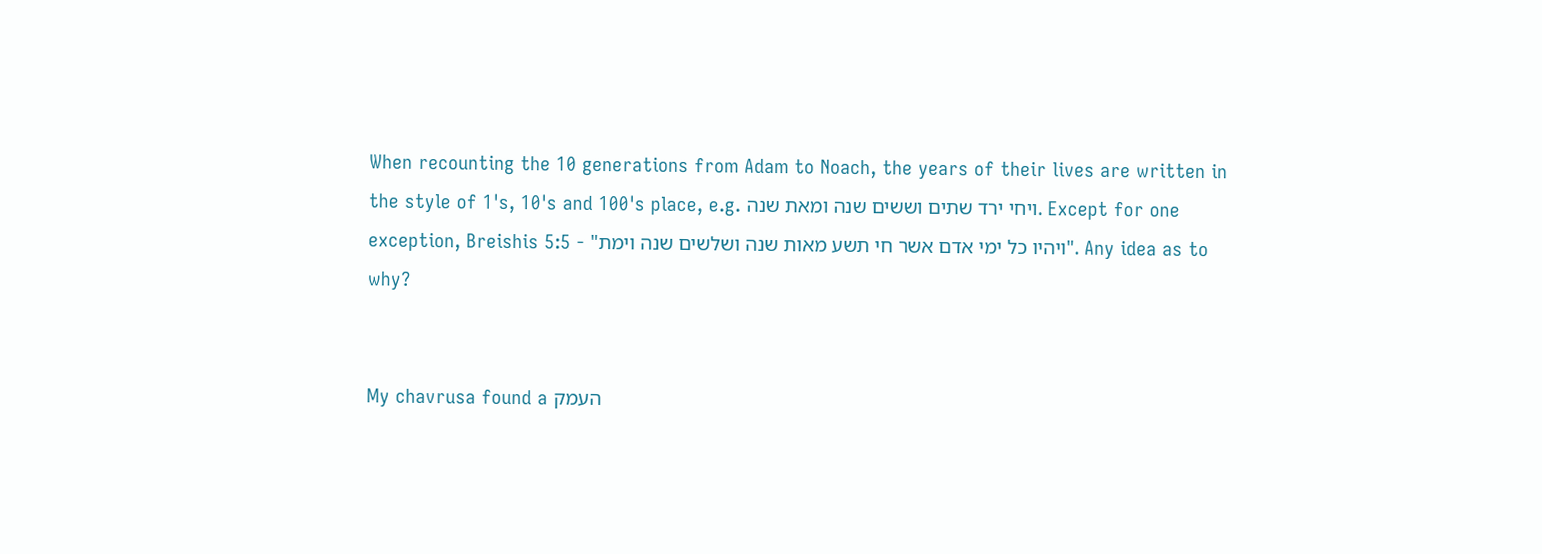When recounting the 10 generations from Adam to Noach, the years of their lives are written in the style of 1's, 10's and 100's place, e.g. ויחי ירד שתים וששים שנה ומאת שנה. Except for one exception, Breishis 5:5 - "ויהיו כל ימי אדם אשר חי תשע מאות שנה ושלשים שנה וימת". Any idea as to why?


My chavrusa found a העמק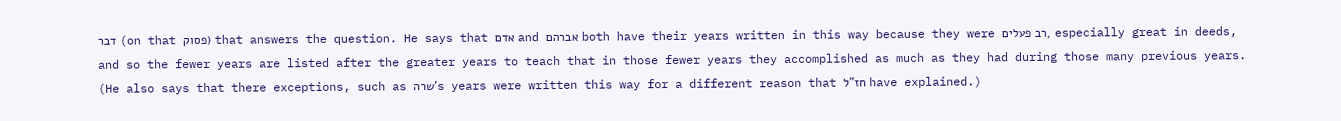דבר (on that פסוק) that answers the question. He says that אדם and אברהם both have their years written in this way because they were רב פעלים, especially great in deeds, and so the fewer years are listed after the greater years to teach that in those fewer years they accomplished as much as they had during those many previous years. (He also says that there exceptions, such as שרה's years were written this way for a different reason that חז"ל have explained.)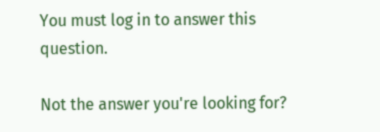You must log in to answer this question.

Not the answer you're looking for?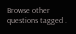Browse other questions tagged .